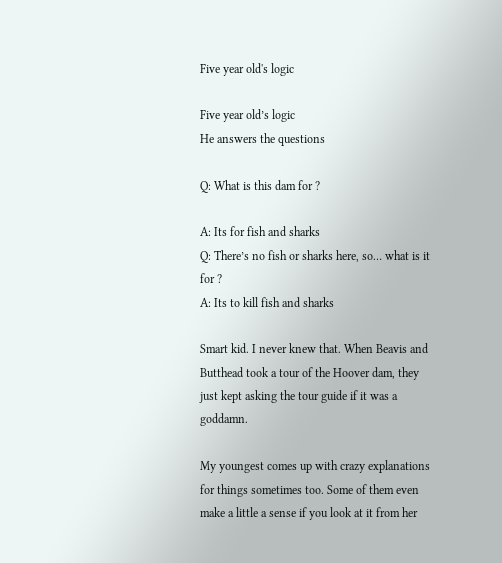Five year old's logic

Five year old’s logic
He answers the questions

Q: What is this dam for ?

A: Its for fish and sharks
Q: There’s no fish or sharks here, so… what is it for ?
A: Its to kill fish and sharks

Smart kid. I never knew that. When Beavis and Butthead took a tour of the Hoover dam, they just kept asking the tour guide if it was a goddamn.

My youngest comes up with crazy explanations for things sometimes too. Some of them even make a little a sense if you look at it from her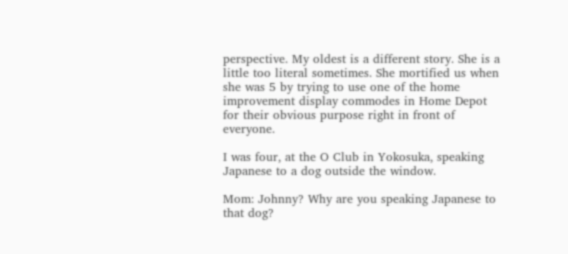perspective. My oldest is a different story. She is a little too literal sometimes. She mortified us when she was 5 by trying to use one of the home improvement display commodes in Home Depot for their obvious purpose right in front of everyone.

I was four, at the O Club in Yokosuka, speaking Japanese to a dog outside the window.

Mom: Johnny? Why are you speaking Japanese to that dog?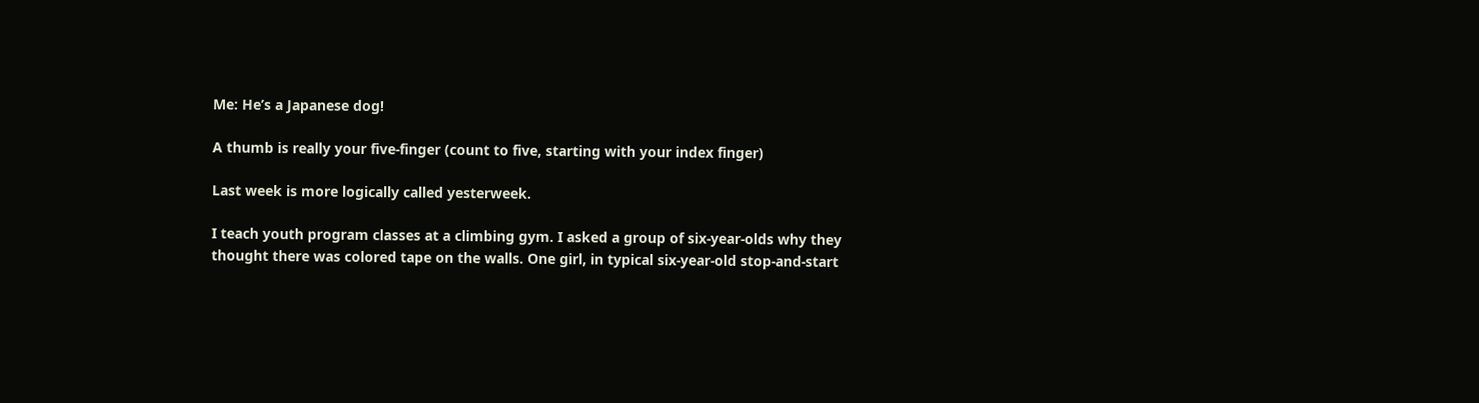Me: He’s a Japanese dog!

A thumb is really your five-finger (count to five, starting with your index finger)

Last week is more logically called yesterweek.

I teach youth program classes at a climbing gym. I asked a group of six-year-olds why they thought there was colored tape on the walls. One girl, in typical six-year-old stop-and-start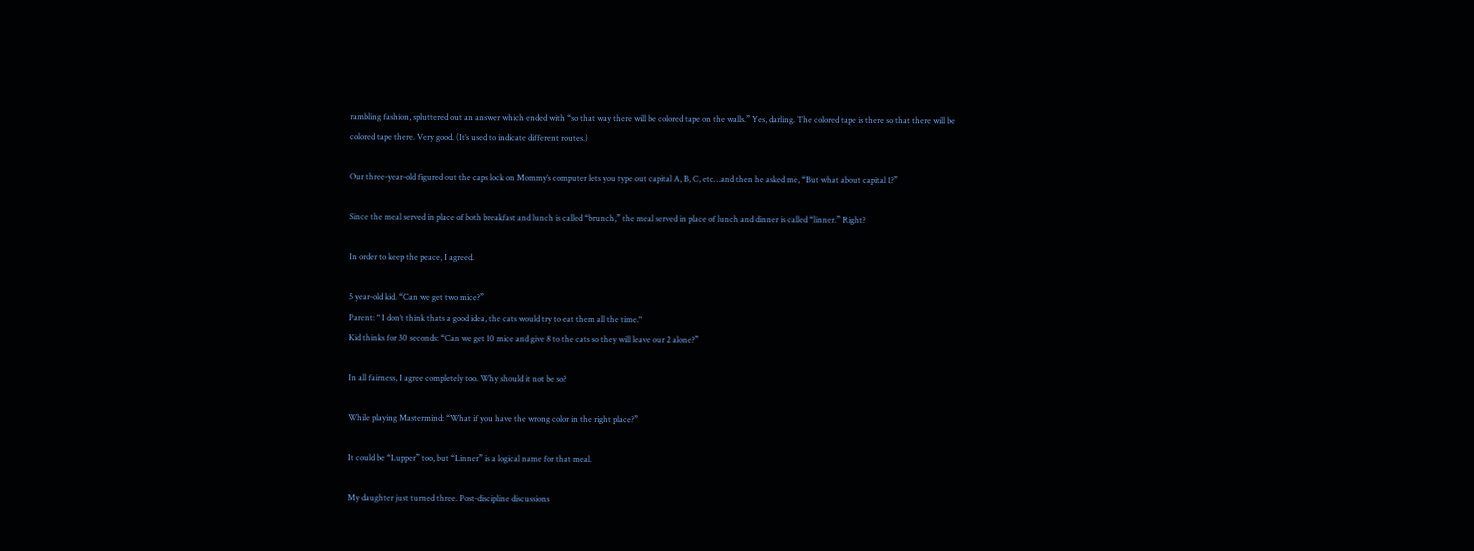rambling fashion, spluttered out an answer which ended with “so that way there will be colored tape on the walls.” Yes, darling. The colored tape is there so that there will be colored tape there. Very good. (It’s used to indicate different routes.)

Our three-year-old figured out the caps lock on Mommy’s computer lets you type out capital A, B, C, etc…and then he asked me, “But what about capital 1?”

Since the meal served in place of both breakfast and lunch is called “brunch,” the meal served in place of lunch and dinner is called “linner.” Right?

In order to keep the peace, I agreed.

5 year-old kid. “Can we get two mice?”
Parent: " I don’t think thats a good idea, the cats would try to eat them all the time."
Kid thinks for 30 seconds: “Can we get 10 mice and give 8 to the cats so they will leave our 2 alone?”

In all fairness, I agree completely too. Why should it not be so?

While playing Mastermind: “What if you have the wrong color in the right place?”

It could be “Lupper” too, but “Linner” is a logical name for that meal.

My daughter just turned three. Post-discipline discussions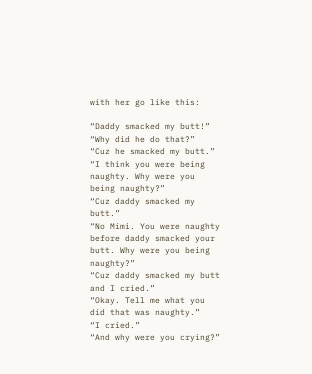with her go like this:

“Daddy smacked my butt!”
“Why did he do that?”
“Cuz he smacked my butt.”
“I think you were being naughty. Why were you being naughty?”
“Cuz daddy smacked my butt.”
“No Mimi. You were naughty before daddy smacked your butt. Why were you being naughty?”
“Cuz daddy smacked my butt and I cried.”
“Okay. Tell me what you did that was naughty.”
“I cried.”
“And why were you crying?”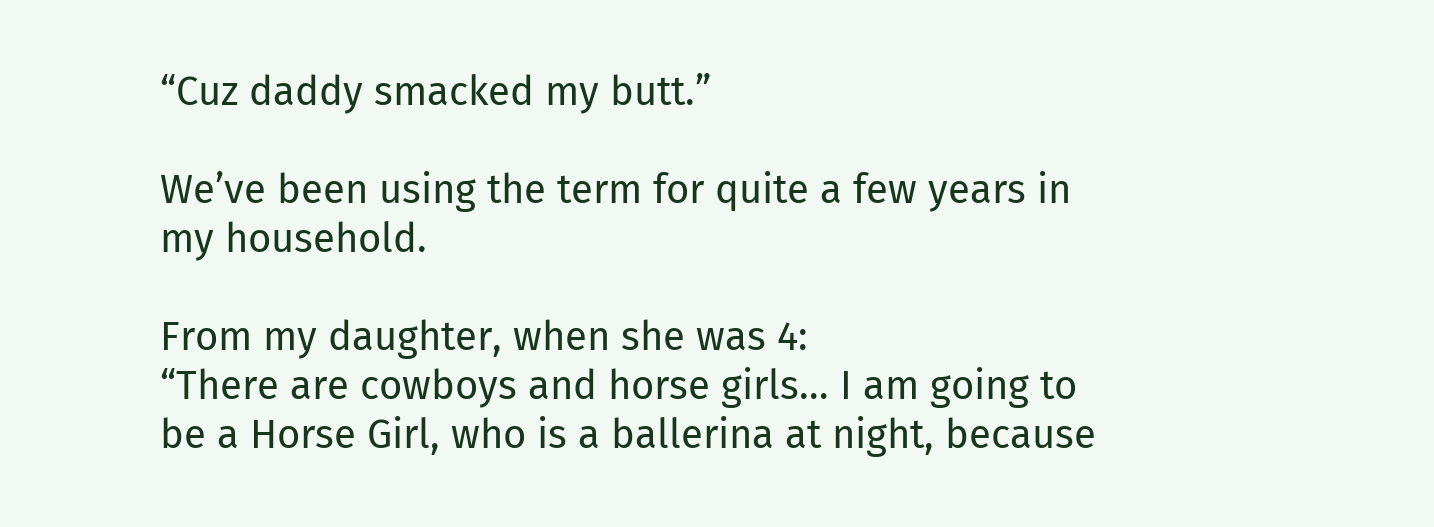“Cuz daddy smacked my butt.”

We’ve been using the term for quite a few years in my household.

From my daughter, when she was 4:
“There are cowboys and horse girls… I am going to be a Horse Girl, who is a ballerina at night, because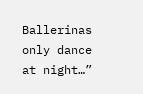Ballerinas only dance at night…”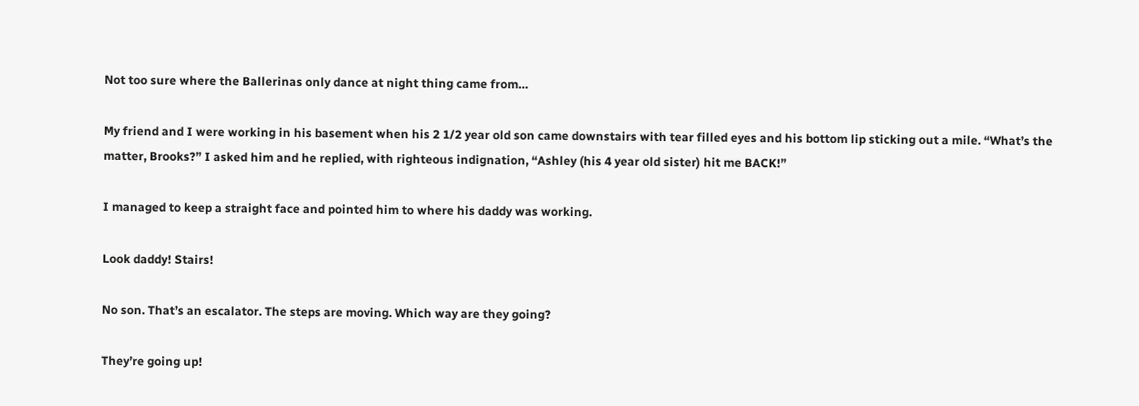Not too sure where the Ballerinas only dance at night thing came from…

My friend and I were working in his basement when his 2 1/2 year old son came downstairs with tear filled eyes and his bottom lip sticking out a mile. “What’s the matter, Brooks?” I asked him and he replied, with righteous indignation, “Ashley (his 4 year old sister) hit me BACK!”

I managed to keep a straight face and pointed him to where his daddy was working.

Look daddy! Stairs!

No son. That’s an escalator. The steps are moving. Which way are they going?

They’re going up!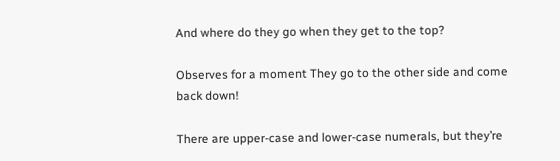And where do they go when they get to the top?

Observes for a moment They go to the other side and come back down!

There are upper-case and lower-case numerals, but they’re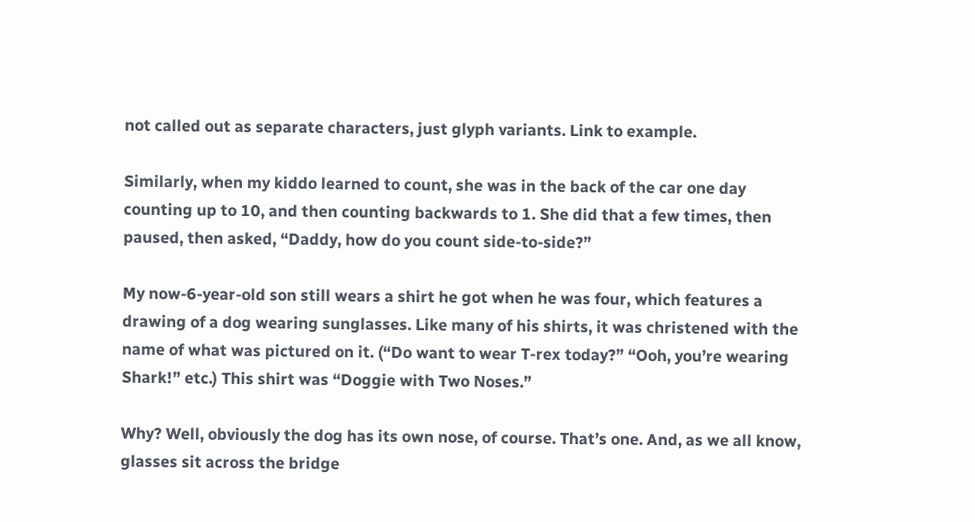not called out as separate characters, just glyph variants. Link to example.

Similarly, when my kiddo learned to count, she was in the back of the car one day counting up to 10, and then counting backwards to 1. She did that a few times, then paused, then asked, “Daddy, how do you count side-to-side?”

My now-6-year-old son still wears a shirt he got when he was four, which features a drawing of a dog wearing sunglasses. Like many of his shirts, it was christened with the name of what was pictured on it. (“Do want to wear T-rex today?” “Ooh, you’re wearing Shark!” etc.) This shirt was “Doggie with Two Noses.”

Why? Well, obviously the dog has its own nose, of course. That’s one. And, as we all know, glasses sit across the bridge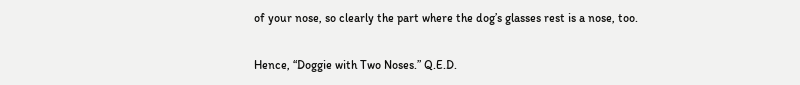of your nose, so clearly the part where the dog’s glasses rest is a nose, too.

Hence, “Doggie with Two Noses.” Q.E.D.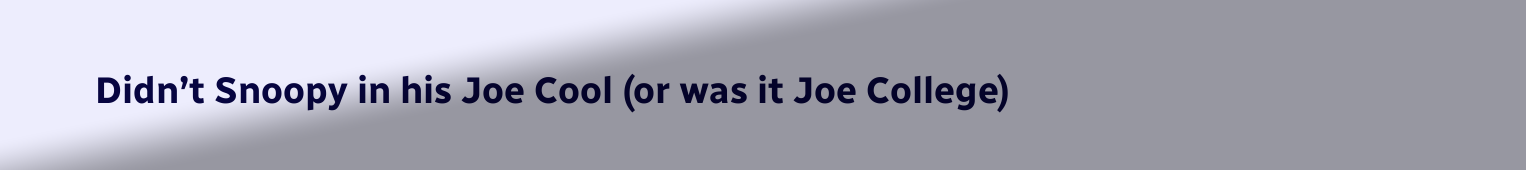Didn’t Snoopy in his Joe Cool (or was it Joe College)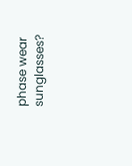phase wear sunglasses?